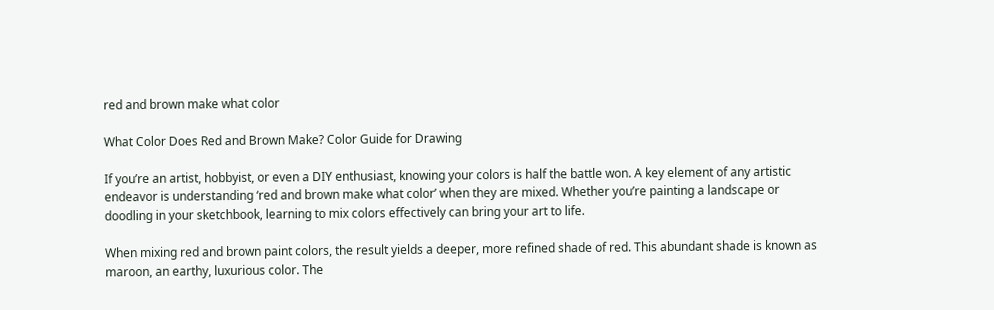red and brown make what color

What Color Does Red and Brown Make? Color Guide for Drawing

If you’re an artist, hobbyist, or even a DIY enthusiast, knowing your colors is half the battle won. A key element of any artistic endeavor is understanding ‘red and brown make what color’ when they are mixed. Whether you’re painting a landscape or doodling in your sketchbook, learning to mix colors effectively can bring your art to life.

When mixing red and brown paint colors, the result yields a deeper, more refined shade of red. This abundant shade is known as maroon, an earthy, luxurious color. The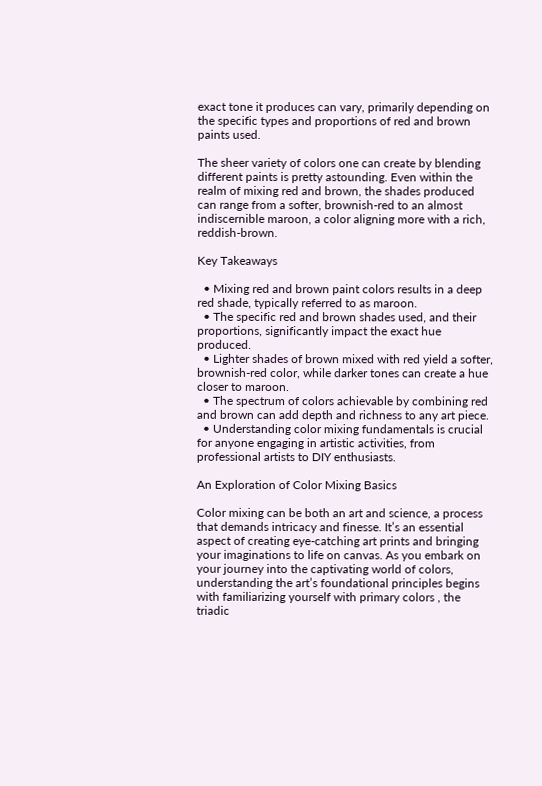exact tone it produces can vary, primarily depending on the specific types and proportions of red and brown paints used.

The sheer variety of colors one can create by blending different paints is pretty astounding. Even within the realm of mixing red and brown, the shades produced can range from a softer, brownish-red to an almost indiscernible maroon, a color aligning more with a rich, reddish-brown.

Key Takeaways

  • Mixing red and brown paint colors results in a deep red shade, typically referred to as maroon.
  • The specific red and brown shades used, and their proportions, significantly impact the exact hue produced.
  • Lighter shades of brown mixed with red yield a softer, brownish-red color, while darker tones can create a hue closer to maroon.
  • The spectrum of colors achievable by combining red and brown can add depth and richness to any art piece.
  • Understanding color mixing fundamentals is crucial for anyone engaging in artistic activities, from professional artists to DIY enthusiasts.

An Exploration of Color Mixing Basics

Color mixing can be both an art and science, a process that demands intricacy and finesse. It’s an essential aspect of creating eye-catching art prints and bringing your imaginations to life on canvas. As you embark on your journey into the captivating world of colors, understanding the art’s foundational principles begins with familiarizing yourself with primary colors , the triadic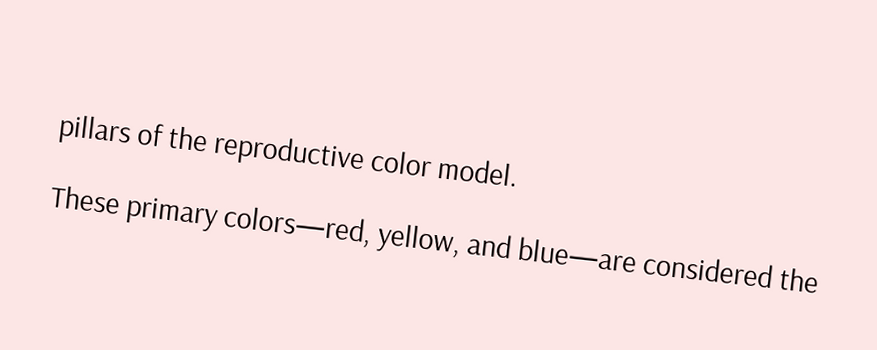pillars of the reproductive color model.

These primary colors—red, yellow, and blue—are considered the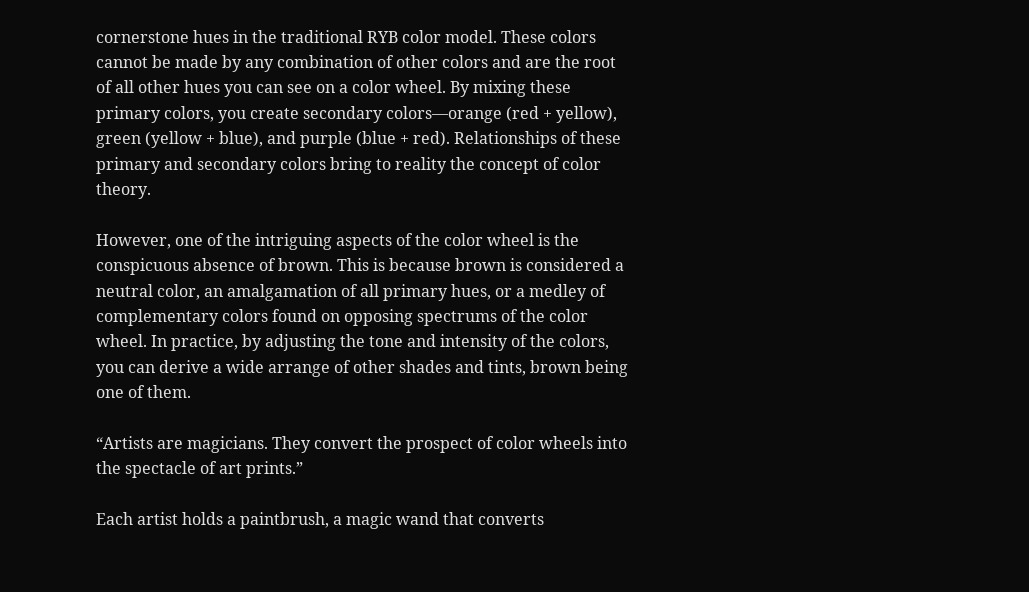cornerstone hues in the traditional RYB color model. These colors cannot be made by any combination of other colors and are the root of all other hues you can see on a color wheel. By mixing these primary colors, you create secondary colors—orange (red + yellow), green (yellow + blue), and purple (blue + red). Relationships of these primary and secondary colors bring to reality the concept of color theory.

However, one of the intriguing aspects of the color wheel is the conspicuous absence of brown. This is because brown is considered a neutral color, an amalgamation of all primary hues, or a medley of complementary colors found on opposing spectrums of the color wheel. In practice, by adjusting the tone and intensity of the colors, you can derive a wide arrange of other shades and tints, brown being one of them.

“Artists are magicians. They convert the prospect of color wheels into the spectacle of art prints.”

Each artist holds a paintbrush, a magic wand that converts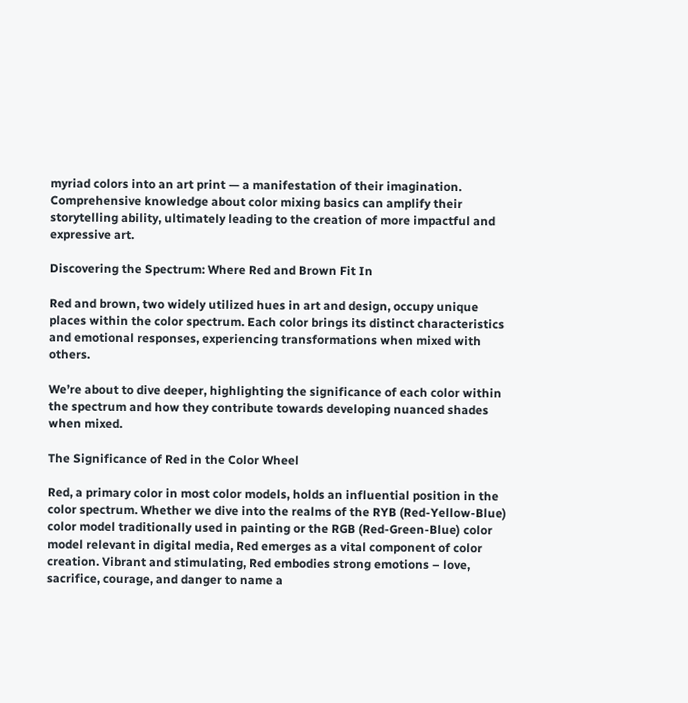myriad colors into an art print — a manifestation of their imagination. Comprehensive knowledge about color mixing basics can amplify their storytelling ability, ultimately leading to the creation of more impactful and expressive art.

Discovering the Spectrum: Where Red and Brown Fit In

Red and brown, two widely utilized hues in art and design, occupy unique places within the color spectrum. Each color brings its distinct characteristics and emotional responses, experiencing transformations when mixed with others.

We’re about to dive deeper, highlighting the significance of each color within the spectrum and how they contribute towards developing nuanced shades when mixed.

The Significance of Red in the Color Wheel

Red, a primary color in most color models, holds an influential position in the color spectrum. Whether we dive into the realms of the RYB (Red-Yellow-Blue) color model traditionally used in painting or the RGB (Red-Green-Blue) color model relevant in digital media, Red emerges as a vital component of color creation. Vibrant and stimulating, Red embodies strong emotions – love, sacrifice, courage, and danger to name a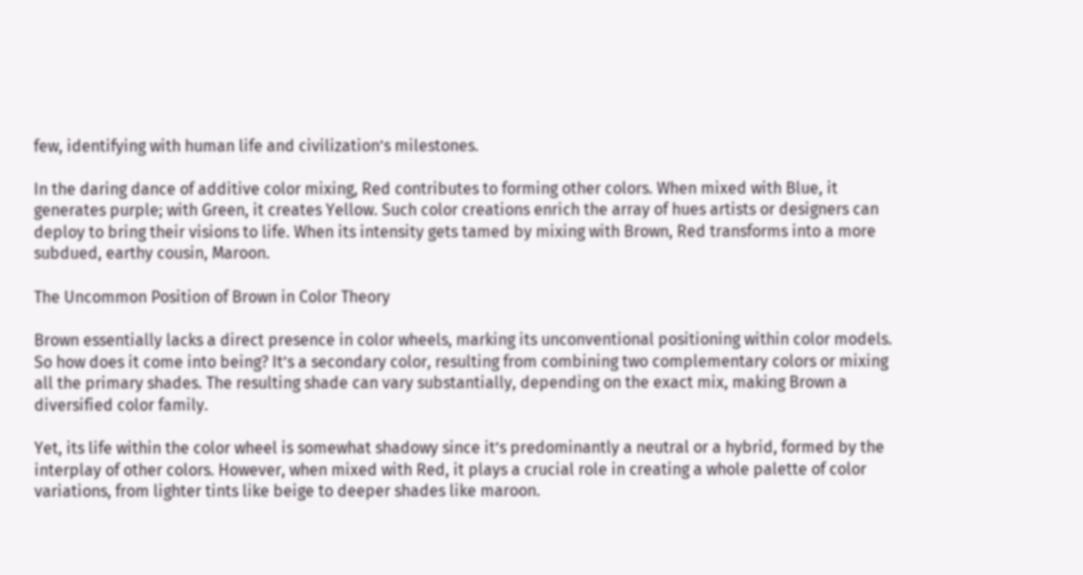few, identifying with human life and civilization’s milestones.

In the daring dance of additive color mixing, Red contributes to forming other colors. When mixed with Blue, it generates purple; with Green, it creates Yellow. Such color creations enrich the array of hues artists or designers can deploy to bring their visions to life. When its intensity gets tamed by mixing with Brown, Red transforms into a more subdued, earthy cousin, Maroon.

The Uncommon Position of Brown in Color Theory

Brown essentially lacks a direct presence in color wheels, marking its unconventional positioning within color models. So how does it come into being? It’s a secondary color, resulting from combining two complementary colors or mixing all the primary shades. The resulting shade can vary substantially, depending on the exact mix, making Brown a diversified color family.

Yet, its life within the color wheel is somewhat shadowy since it’s predominantly a neutral or a hybrid, formed by the interplay of other colors. However, when mixed with Red, it plays a crucial role in creating a whole palette of color variations, from lighter tints like beige to deeper shades like maroon.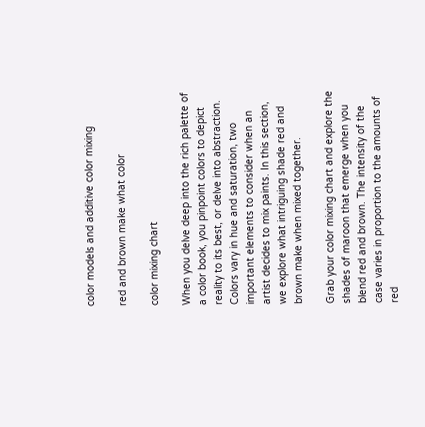color models and additive color mixing

red and brown make what color

color mixing chart

When you delve deep into the rich palette of a color book, you pinpoint colors to depict reality to its best, or delve into abstraction. Colors vary in hue and saturation, two important elements to consider when an artist decides to mix paints. In this section, we explore what intriguing shade red and brown make when mixed together.

Grab your color mixing chart and explore the shades of maroon that emerge when you blend red and brown. The intensity of the case varies in proportion to the amounts of red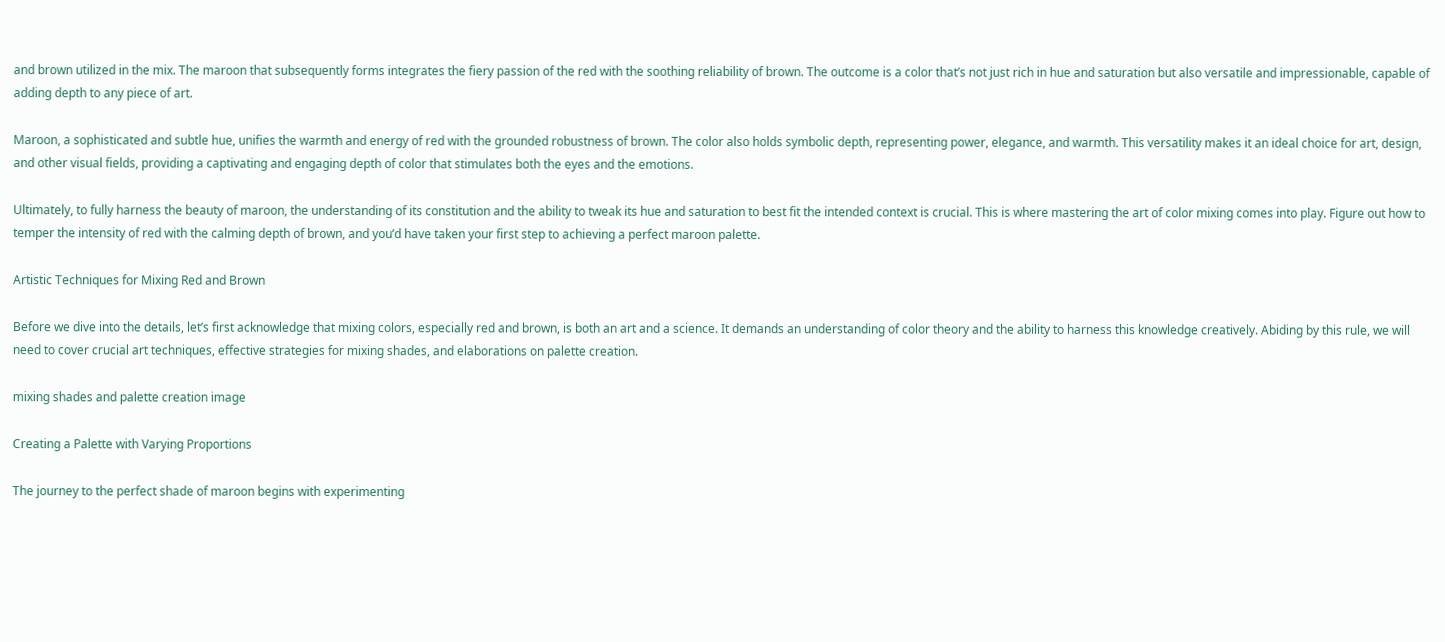and brown utilized in the mix. The maroon that subsequently forms integrates the fiery passion of the red with the soothing reliability of brown. The outcome is a color that’s not just rich in hue and saturation but also versatile and impressionable, capable of adding depth to any piece of art.

Maroon, a sophisticated and subtle hue, unifies the warmth and energy of red with the grounded robustness of brown. The color also holds symbolic depth, representing power, elegance, and warmth. This versatility makes it an ideal choice for art, design, and other visual fields, providing a captivating and engaging depth of color that stimulates both the eyes and the emotions.

Ultimately, to fully harness the beauty of maroon, the understanding of its constitution and the ability to tweak its hue and saturation to best fit the intended context is crucial. This is where mastering the art of color mixing comes into play. Figure out how to temper the intensity of red with the calming depth of brown, and you’d have taken your first step to achieving a perfect maroon palette.

Artistic Techniques for Mixing Red and Brown

Before we dive into the details, let’s first acknowledge that mixing colors, especially red and brown, is both an art and a science. It demands an understanding of color theory and the ability to harness this knowledge creatively. Abiding by this rule, we will need to cover crucial art techniques, effective strategies for mixing shades, and elaborations on palette creation.

mixing shades and palette creation image

Creating a Palette with Varying Proportions

The journey to the perfect shade of maroon begins with experimenting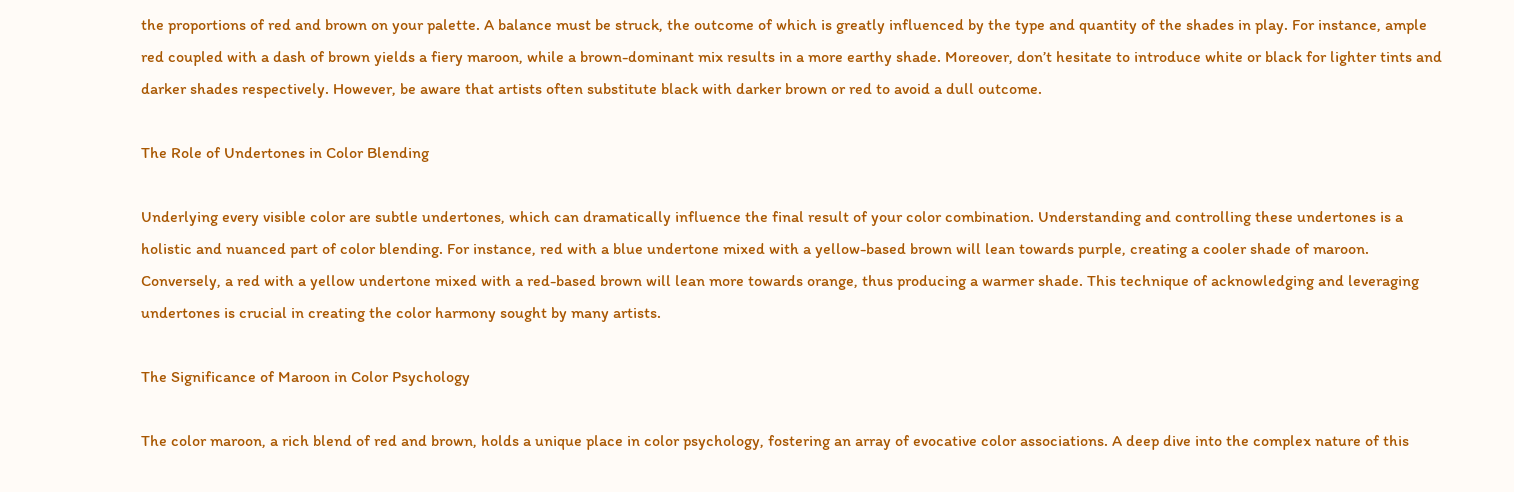the proportions of red and brown on your palette. A balance must be struck, the outcome of which is greatly influenced by the type and quantity of the shades in play. For instance, ample red coupled with a dash of brown yields a fiery maroon, while a brown-dominant mix results in a more earthy shade. Moreover, don’t hesitate to introduce white or black for lighter tints and darker shades respectively. However, be aware that artists often substitute black with darker brown or red to avoid a dull outcome.

The Role of Undertones in Color Blending

Underlying every visible color are subtle undertones, which can dramatically influence the final result of your color combination. Understanding and controlling these undertones is a holistic and nuanced part of color blending. For instance, red with a blue undertone mixed with a yellow-based brown will lean towards purple, creating a cooler shade of maroon. Conversely, a red with a yellow undertone mixed with a red-based brown will lean more towards orange, thus producing a warmer shade. This technique of acknowledging and leveraging undertones is crucial in creating the color harmony sought by many artists.

The Significance of Maroon in Color Psychology

The color maroon, a rich blend of red and brown, holds a unique place in color psychology, fostering an array of evocative color associations. A deep dive into the complex nature of this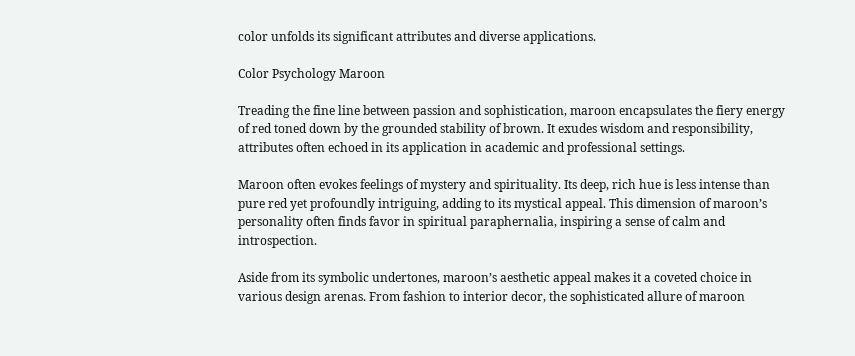color unfolds its significant attributes and diverse applications.

Color Psychology Maroon

Treading the fine line between passion and sophistication, maroon encapsulates the fiery energy of red toned down by the grounded stability of brown. It exudes wisdom and responsibility, attributes often echoed in its application in academic and professional settings.

Maroon often evokes feelings of mystery and spirituality. Its deep, rich hue is less intense than pure red yet profoundly intriguing, adding to its mystical appeal. This dimension of maroon’s personality often finds favor in spiritual paraphernalia, inspiring a sense of calm and introspection.

Aside from its symbolic undertones, maroon’s aesthetic appeal makes it a coveted choice in various design arenas. From fashion to interior decor, the sophisticated allure of maroon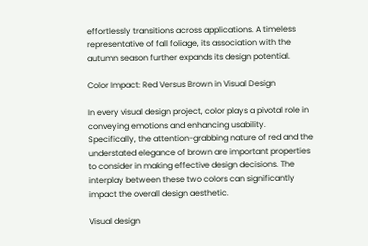effortlessly transitions across applications. A timeless representative of fall foliage, its association with the autumn season further expands its design potential.

Color Impact: Red Versus Brown in Visual Design

In every visual design project, color plays a pivotal role in conveying emotions and enhancing usability. Specifically, the attention-grabbing nature of red and the understated elegance of brown are important properties to consider in making effective design decisions. The interplay between these two colors can significantly impact the overall design aesthetic.

Visual design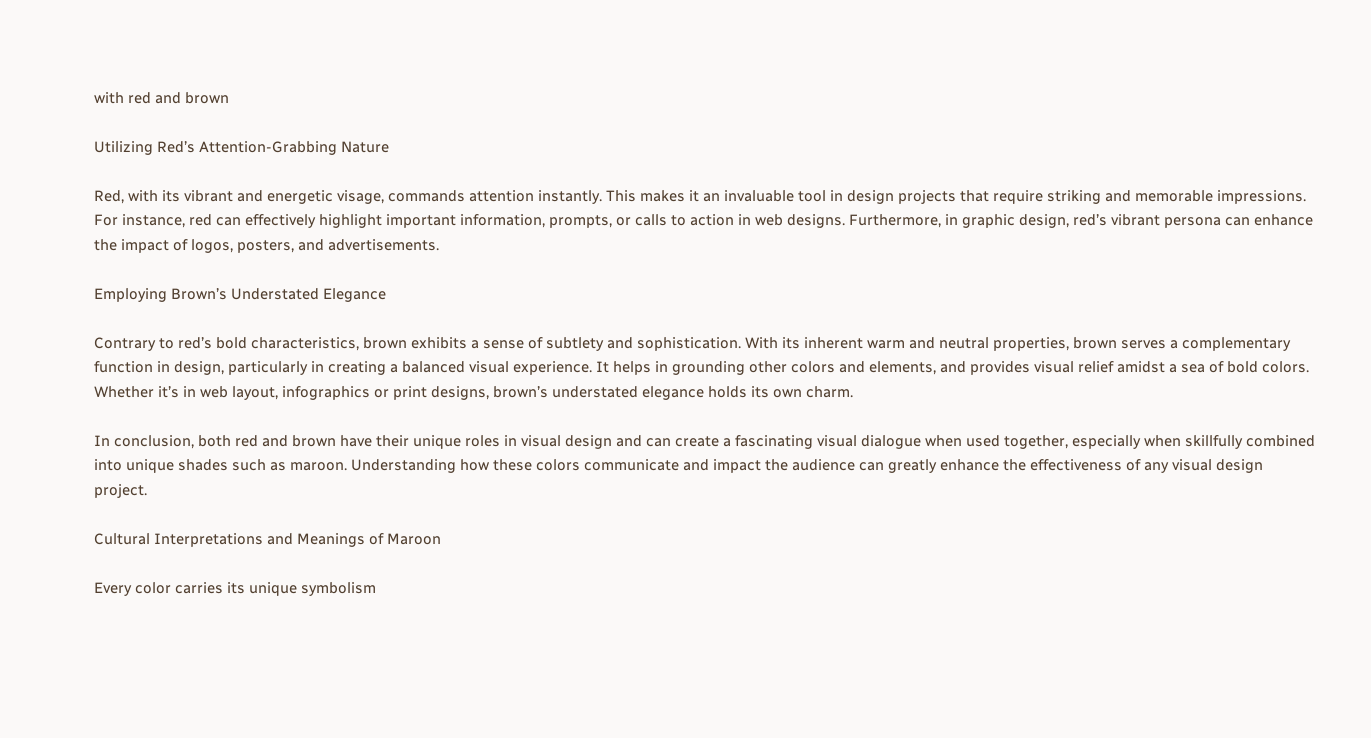with red and brown

Utilizing Red’s Attention-Grabbing Nature

Red, with its vibrant and energetic visage, commands attention instantly. This makes it an invaluable tool in design projects that require striking and memorable impressions. For instance, red can effectively highlight important information, prompts, or calls to action in web designs. Furthermore, in graphic design, red’s vibrant persona can enhance the impact of logos, posters, and advertisements.

Employing Brown’s Understated Elegance

Contrary to red’s bold characteristics, brown exhibits a sense of subtlety and sophistication. With its inherent warm and neutral properties, brown serves a complementary function in design, particularly in creating a balanced visual experience. It helps in grounding other colors and elements, and provides visual relief amidst a sea of bold colors. Whether it’s in web layout, infographics or print designs, brown’s understated elegance holds its own charm.

In conclusion, both red and brown have their unique roles in visual design and can create a fascinating visual dialogue when used together, especially when skillfully combined into unique shades such as maroon. Understanding how these colors communicate and impact the audience can greatly enhance the effectiveness of any visual design project.

Cultural Interpretations and Meanings of Maroon

Every color carries its unique symbolism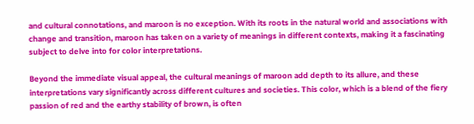and cultural connotations, and maroon is no exception. With its roots in the natural world and associations with change and transition, maroon has taken on a variety of meanings in different contexts, making it a fascinating subject to delve into for color interpretations.

Beyond the immediate visual appeal, the cultural meanings of maroon add depth to its allure, and these interpretations vary significantly across different cultures and societies. This color, which is a blend of the fiery passion of red and the earthy stability of brown, is often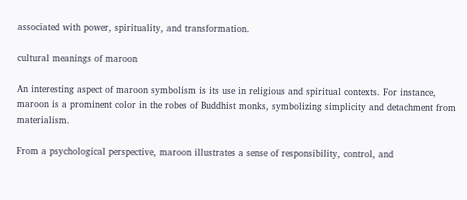associated with power, spirituality, and transformation.

cultural meanings of maroon

An interesting aspect of maroon symbolism is its use in religious and spiritual contexts. For instance, maroon is a prominent color in the robes of Buddhist monks, symbolizing simplicity and detachment from materialism.

From a psychological perspective, maroon illustrates a sense of responsibility, control, and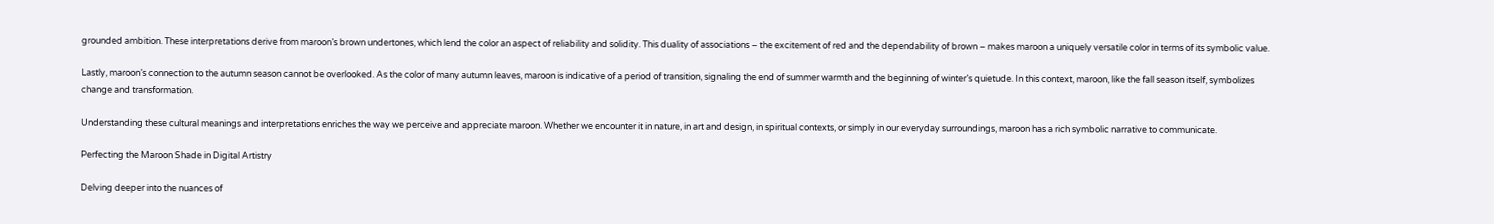grounded ambition. These interpretations derive from maroon’s brown undertones, which lend the color an aspect of reliability and solidity. This duality of associations – the excitement of red and the dependability of brown – makes maroon a uniquely versatile color in terms of its symbolic value.

Lastly, maroon’s connection to the autumn season cannot be overlooked. As the color of many autumn leaves, maroon is indicative of a period of transition, signaling the end of summer warmth and the beginning of winter’s quietude. In this context, maroon, like the fall season itself, symbolizes change and transformation.

Understanding these cultural meanings and interpretations enriches the way we perceive and appreciate maroon. Whether we encounter it in nature, in art and design, in spiritual contexts, or simply in our everyday surroundings, maroon has a rich symbolic narrative to communicate.

Perfecting the Maroon Shade in Digital Artistry

Delving deeper into the nuances of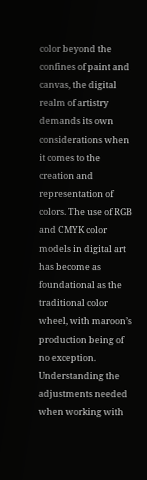color beyond the confines of paint and canvas, the digital realm of artistry demands its own considerations when it comes to the creation and representation of colors. The use of RGB and CMYK color models in digital art has become as foundational as the traditional color wheel, with maroon’s production being of no exception. Understanding the adjustments needed when working with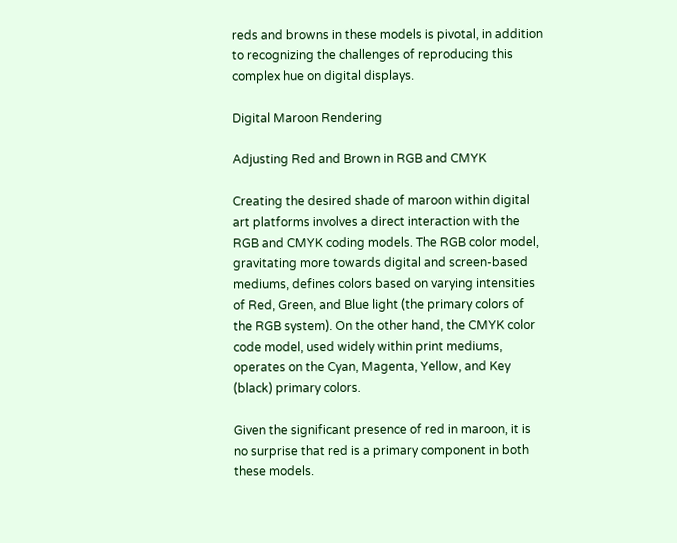reds and browns in these models is pivotal, in addition to recognizing the challenges of reproducing this complex hue on digital displays.

Digital Maroon Rendering

Adjusting Red and Brown in RGB and CMYK

Creating the desired shade of maroon within digital art platforms involves a direct interaction with the RGB and CMYK coding models. The RGB color model, gravitating more towards digital and screen-based mediums, defines colors based on varying intensities of Red, Green, and Blue light (the primary colors of the RGB system). On the other hand, the CMYK color code model, used widely within print mediums, operates on the Cyan, Magenta, Yellow, and Key (black) primary colors.

Given the significant presence of red in maroon, it is no surprise that red is a primary component in both these models.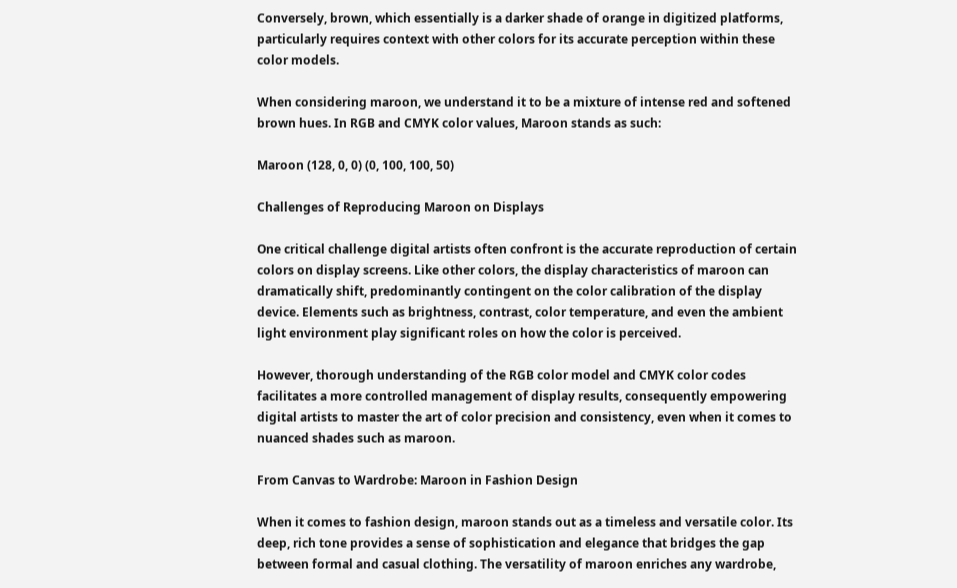Conversely, brown, which essentially is a darker shade of orange in digitized platforms, particularly requires context with other colors for its accurate perception within these color models.

When considering maroon, we understand it to be a mixture of intense red and softened brown hues. In RGB and CMYK color values, Maroon stands as such:

Maroon (128, 0, 0) (0, 100, 100, 50)

Challenges of Reproducing Maroon on Displays

One critical challenge digital artists often confront is the accurate reproduction of certain colors on display screens. Like other colors, the display characteristics of maroon can dramatically shift, predominantly contingent on the color calibration of the display device. Elements such as brightness, contrast, color temperature, and even the ambient light environment play significant roles on how the color is perceived.

However, thorough understanding of the RGB color model and CMYK color codes facilitates a more controlled management of display results, consequently empowering digital artists to master the art of color precision and consistency, even when it comes to nuanced shades such as maroon.

From Canvas to Wardrobe: Maroon in Fashion Design

When it comes to fashion design, maroon stands out as a timeless and versatile color. Its deep, rich tone provides a sense of sophistication and elegance that bridges the gap between formal and casual clothing. The versatility of maroon enriches any wardrobe,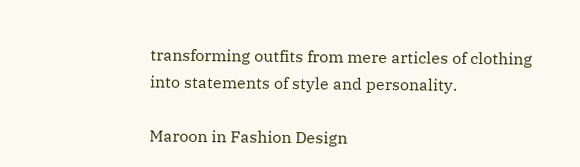transforming outfits from mere articles of clothing into statements of style and personality.

Maroon in Fashion Design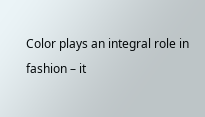Color plays an integral role in fashion – it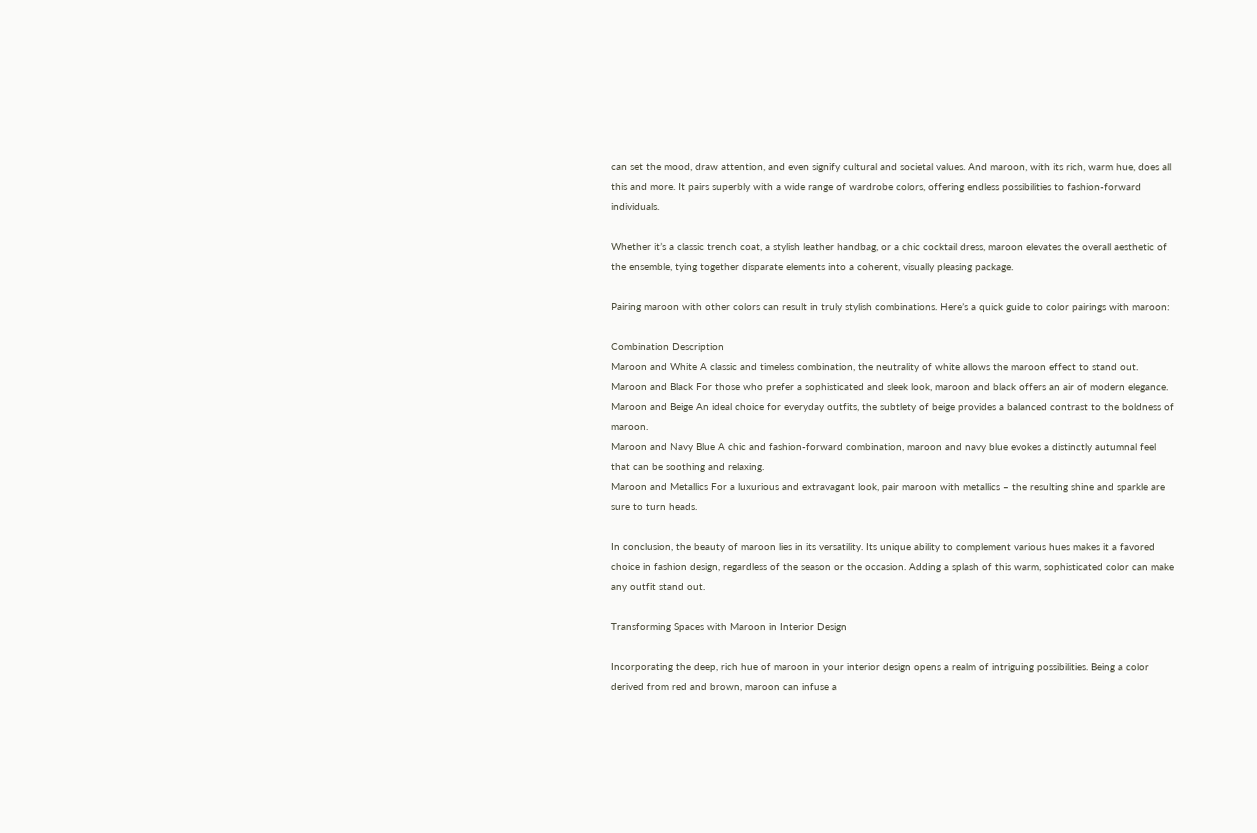can set the mood, draw attention, and even signify cultural and societal values. And maroon, with its rich, warm hue, does all this and more. It pairs superbly with a wide range of wardrobe colors, offering endless possibilities to fashion-forward individuals.

Whether it’s a classic trench coat, a stylish leather handbag, or a chic cocktail dress, maroon elevates the overall aesthetic of the ensemble, tying together disparate elements into a coherent, visually pleasing package.

Pairing maroon with other colors can result in truly stylish combinations. Here’s a quick guide to color pairings with maroon:

Combination Description
Maroon and White A classic and timeless combination, the neutrality of white allows the maroon effect to stand out.
Maroon and Black For those who prefer a sophisticated and sleek look, maroon and black offers an air of modern elegance.
Maroon and Beige An ideal choice for everyday outfits, the subtlety of beige provides a balanced contrast to the boldness of maroon.
Maroon and Navy Blue A chic and fashion-forward combination, maroon and navy blue evokes a distinctly autumnal feel that can be soothing and relaxing.
Maroon and Metallics For a luxurious and extravagant look, pair maroon with metallics – the resulting shine and sparkle are sure to turn heads.

In conclusion, the beauty of maroon lies in its versatility. Its unique ability to complement various hues makes it a favored choice in fashion design, regardless of the season or the occasion. Adding a splash of this warm, sophisticated color can make any outfit stand out.

Transforming Spaces with Maroon in Interior Design

Incorporating the deep, rich hue of maroon in your interior design opens a realm of intriguing possibilities. Being a color derived from red and brown, maroon can infuse a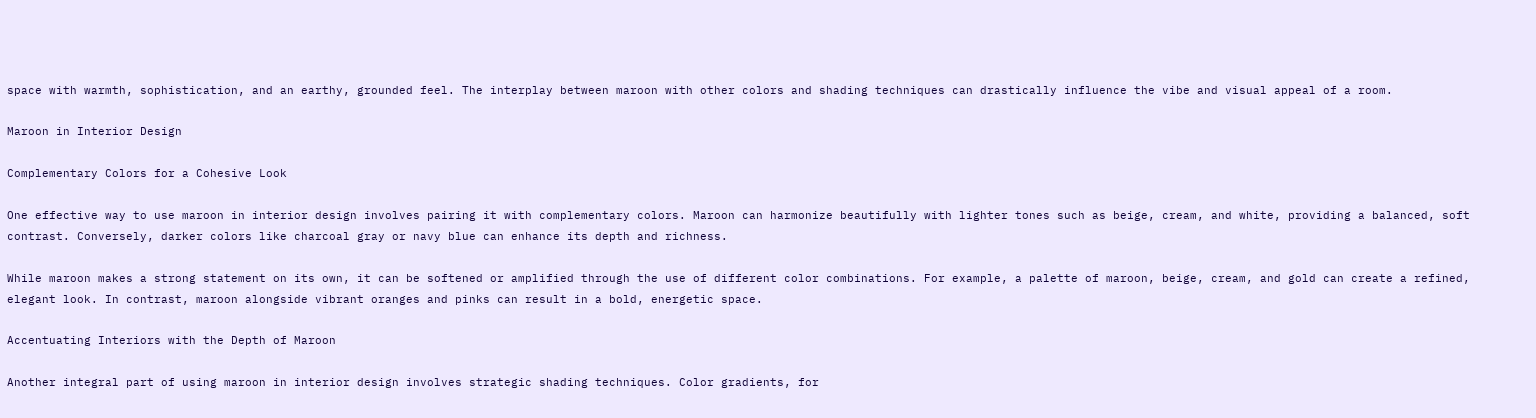space with warmth, sophistication, and an earthy, grounded feel. The interplay between maroon with other colors and shading techniques can drastically influence the vibe and visual appeal of a room.

Maroon in Interior Design

Complementary Colors for a Cohesive Look

One effective way to use maroon in interior design involves pairing it with complementary colors. Maroon can harmonize beautifully with lighter tones such as beige, cream, and white, providing a balanced, soft contrast. Conversely, darker colors like charcoal gray or navy blue can enhance its depth and richness.

While maroon makes a strong statement on its own, it can be softened or amplified through the use of different color combinations. For example, a palette of maroon, beige, cream, and gold can create a refined, elegant look. In contrast, maroon alongside vibrant oranges and pinks can result in a bold, energetic space.

Accentuating Interiors with the Depth of Maroon

Another integral part of using maroon in interior design involves strategic shading techniques. Color gradients, for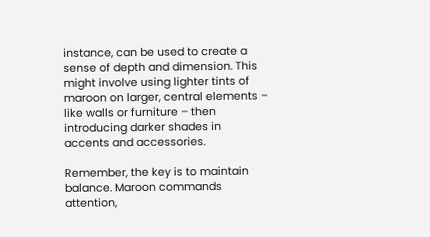instance, can be used to create a sense of depth and dimension. This might involve using lighter tints of maroon on larger, central elements – like walls or furniture – then introducing darker shades in accents and accessories.

Remember, the key is to maintain balance. Maroon commands attention,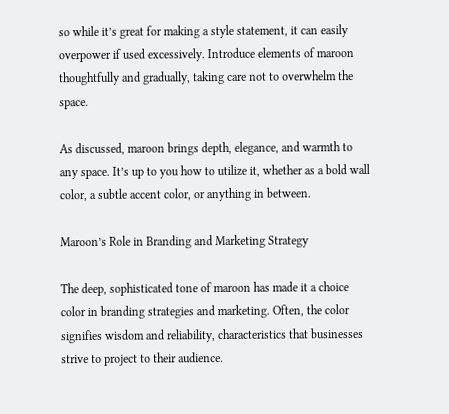so while it’s great for making a style statement, it can easily overpower if used excessively. Introduce elements of maroon thoughtfully and gradually, taking care not to overwhelm the space.

As discussed, maroon brings depth, elegance, and warmth to any space. It’s up to you how to utilize it, whether as a bold wall color, a subtle accent color, or anything in between.

Maroon’s Role in Branding and Marketing Strategy

The deep, sophisticated tone of maroon has made it a choice color in branding strategies and marketing. Often, the color signifies wisdom and reliability, characteristics that businesses strive to project to their audience.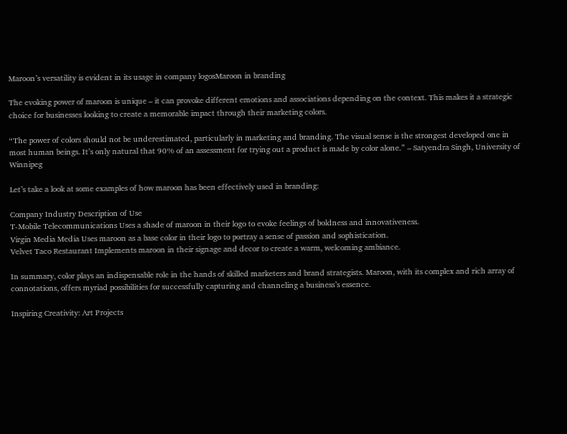Maroon’s versatility is evident in its usage in company logosMaroon in branding

The evoking power of maroon is unique – it can provoke different emotions and associations depending on the context. This makes it a strategic choice for businesses looking to create a memorable impact through their marketing colors.

“The power of colors should not be underestimated, particularly in marketing and branding. The visual sense is the strongest developed one in most human beings. It’s only natural that 90% of an assessment for trying out a product is made by color alone.” – Satyendra Singh, University of Winnipeg

Let’s take a look at some examples of how maroon has been effectively used in branding:

Company Industry Description of Use
T-Mobile Telecommunications Uses a shade of maroon in their logo to evoke feelings of boldness and innovativeness.
Virgin Media Media Uses maroon as a base color in their logo to portray a sense of passion and sophistication.
Velvet Taco Restaurant Implements maroon in their signage and decor to create a warm, welcoming ambiance.

In summary, color plays an indispensable role in the hands of skilled marketers and brand strategists. Maroon, with its complex and rich array of connotations, offers myriad possibilities for successfully capturing and channeling a business’s essence.

Inspiring Creativity: Art Projects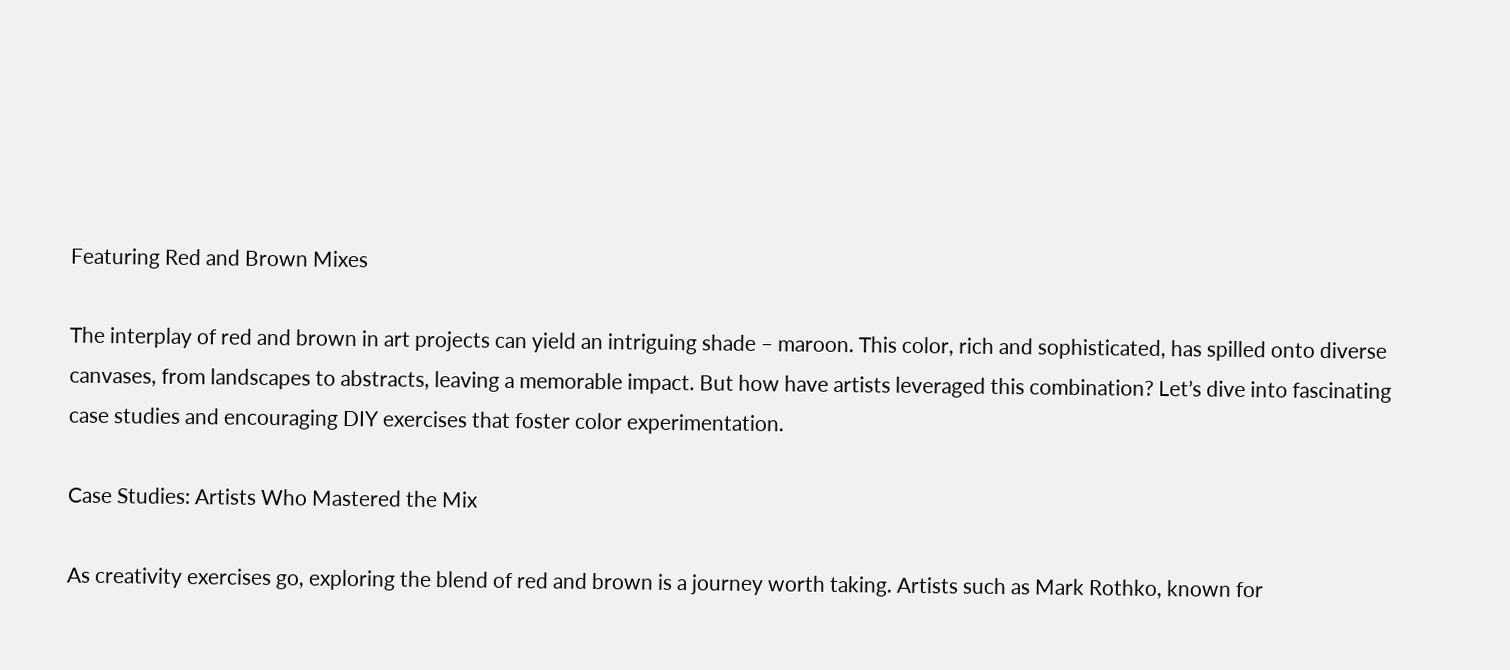Featuring Red and Brown Mixes

The interplay of red and brown in art projects can yield an intriguing shade – maroon. This color, rich and sophisticated, has spilled onto diverse canvases, from landscapes to abstracts, leaving a memorable impact. But how have artists leveraged this combination? Let’s dive into fascinating case studies and encouraging DIY exercises that foster color experimentation.

Case Studies: Artists Who Mastered the Mix

As creativity exercises go, exploring the blend of red and brown is a journey worth taking. Artists such as Mark Rothko, known for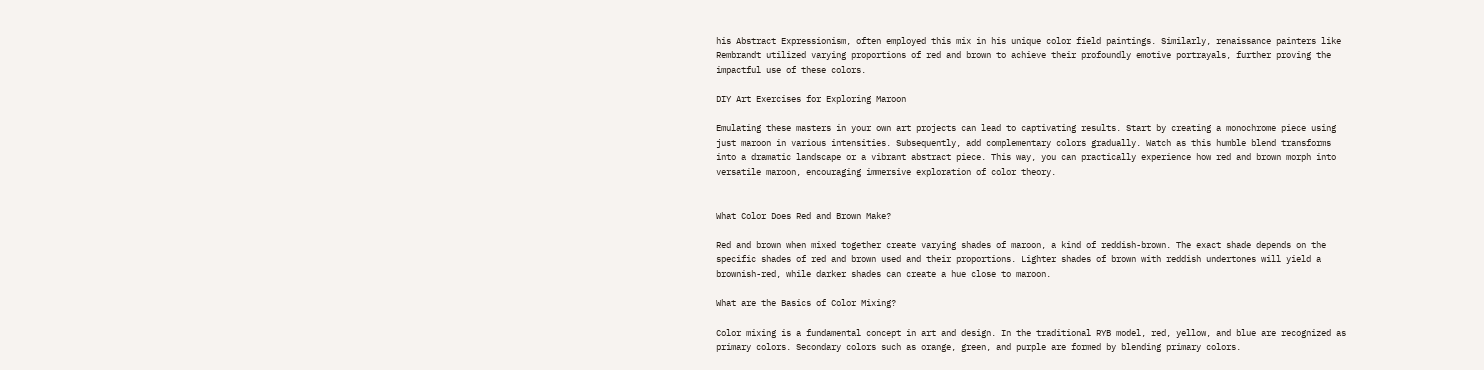his Abstract Expressionism, often employed this mix in his unique color field paintings. Similarly, renaissance painters like Rembrandt utilized varying proportions of red and brown to achieve their profoundly emotive portrayals, further proving the impactful use of these colors.

DIY Art Exercises for Exploring Maroon

Emulating these masters in your own art projects can lead to captivating results. Start by creating a monochrome piece using just maroon in various intensities. Subsequently, add complementary colors gradually. Watch as this humble blend transforms into a dramatic landscape or a vibrant abstract piece. This way, you can practically experience how red and brown morph into versatile maroon, encouraging immersive exploration of color theory.


What Color Does Red and Brown Make?

Red and brown when mixed together create varying shades of maroon, a kind of reddish-brown. The exact shade depends on the specific shades of red and brown used and their proportions. Lighter shades of brown with reddish undertones will yield a brownish-red, while darker shades can create a hue close to maroon.

What are the Basics of Color Mixing?

Color mixing is a fundamental concept in art and design. In the traditional RYB model, red, yellow, and blue are recognized as primary colors. Secondary colors such as orange, green, and purple are formed by blending primary colors.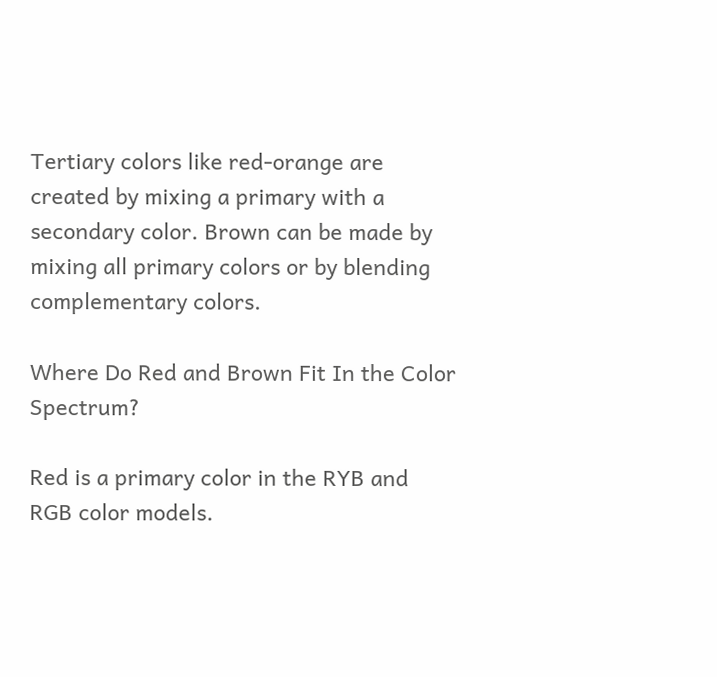Tertiary colors like red-orange are created by mixing a primary with a secondary color. Brown can be made by mixing all primary colors or by blending complementary colors.

Where Do Red and Brown Fit In the Color Spectrum?

Red is a primary color in the RYB and RGB color models.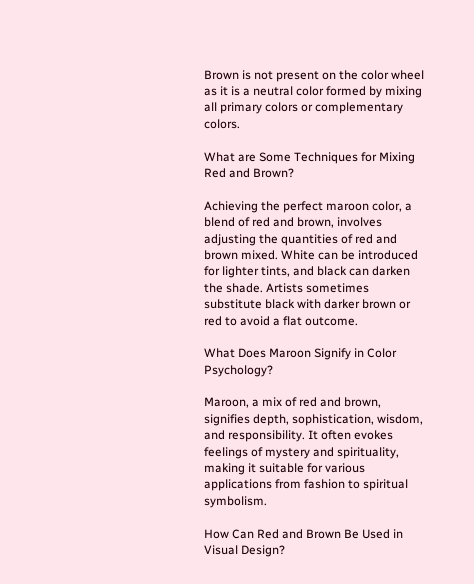Brown is not present on the color wheel as it is a neutral color formed by mixing all primary colors or complementary colors.

What are Some Techniques for Mixing Red and Brown?

Achieving the perfect maroon color, a blend of red and brown, involves adjusting the quantities of red and brown mixed. White can be introduced for lighter tints, and black can darken the shade. Artists sometimes substitute black with darker brown or red to avoid a flat outcome.

What Does Maroon Signify in Color Psychology?

Maroon, a mix of red and brown, signifies depth, sophistication, wisdom, and responsibility. It often evokes feelings of mystery and spirituality, making it suitable for various applications from fashion to spiritual symbolism.

How Can Red and Brown Be Used in Visual Design?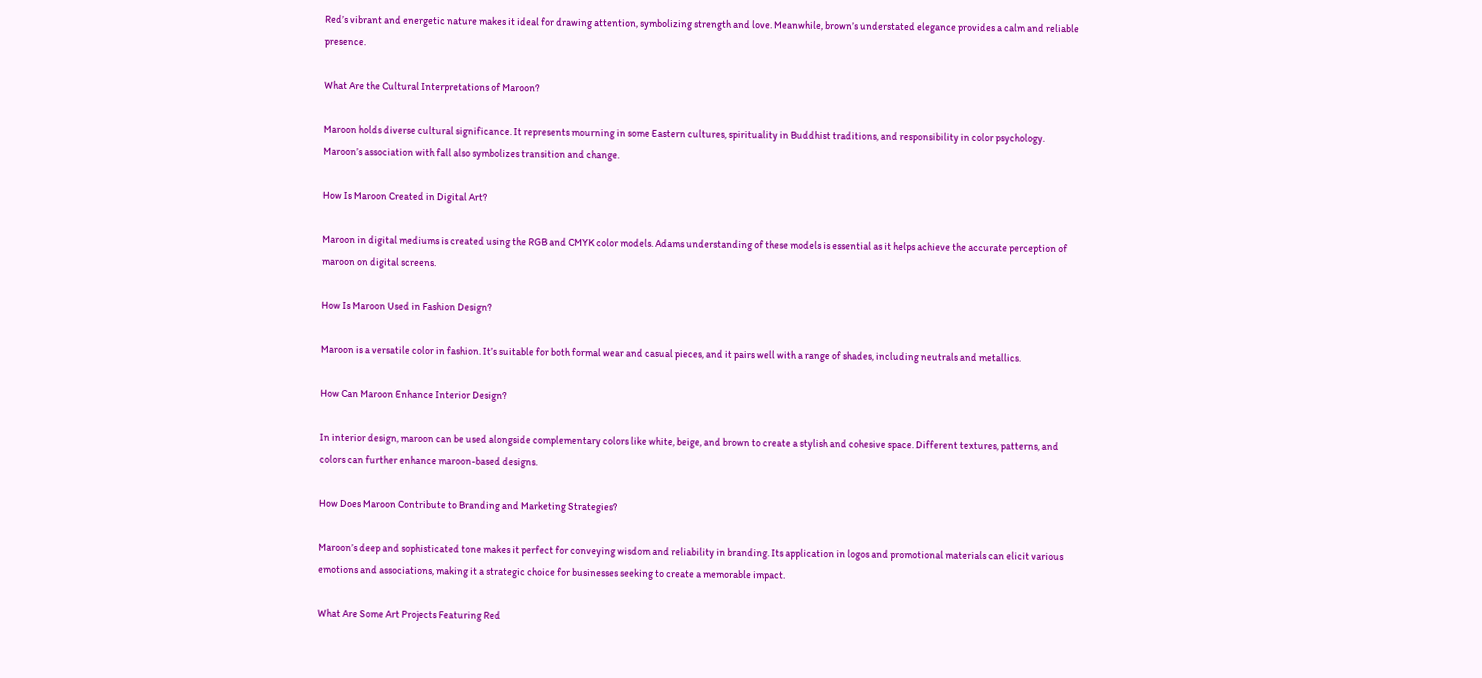Red’s vibrant and energetic nature makes it ideal for drawing attention, symbolizing strength and love. Meanwhile, brown’s understated elegance provides a calm and reliable presence.

What Are the Cultural Interpretations of Maroon?

Maroon holds diverse cultural significance. It represents mourning in some Eastern cultures, spirituality in Buddhist traditions, and responsibility in color psychology. Maroon’s association with fall also symbolizes transition and change.

How Is Maroon Created in Digital Art?

Maroon in digital mediums is created using the RGB and CMYK color models. Adams understanding of these models is essential as it helps achieve the accurate perception of maroon on digital screens.

How Is Maroon Used in Fashion Design?

Maroon is a versatile color in fashion. It’s suitable for both formal wear and casual pieces, and it pairs well with a range of shades, including neutrals and metallics.

How Can Maroon Enhance Interior Design?

In interior design, maroon can be used alongside complementary colors like white, beige, and brown to create a stylish and cohesive space. Different textures, patterns, and colors can further enhance maroon-based designs.

How Does Maroon Contribute to Branding and Marketing Strategies?

Maroon’s deep and sophisticated tone makes it perfect for conveying wisdom and reliability in branding. Its application in logos and promotional materials can elicit various emotions and associations, making it a strategic choice for businesses seeking to create a memorable impact.

What Are Some Art Projects Featuring Red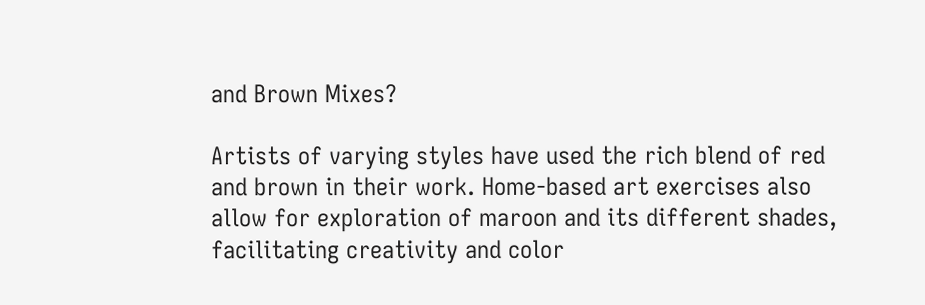and Brown Mixes?

Artists of varying styles have used the rich blend of red and brown in their work. Home-based art exercises also allow for exploration of maroon and its different shades, facilitating creativity and color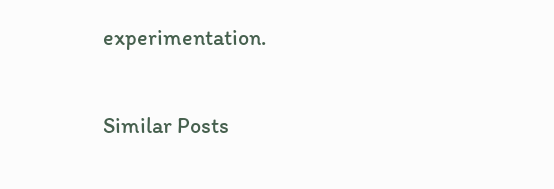experimentation.

Similar Posts